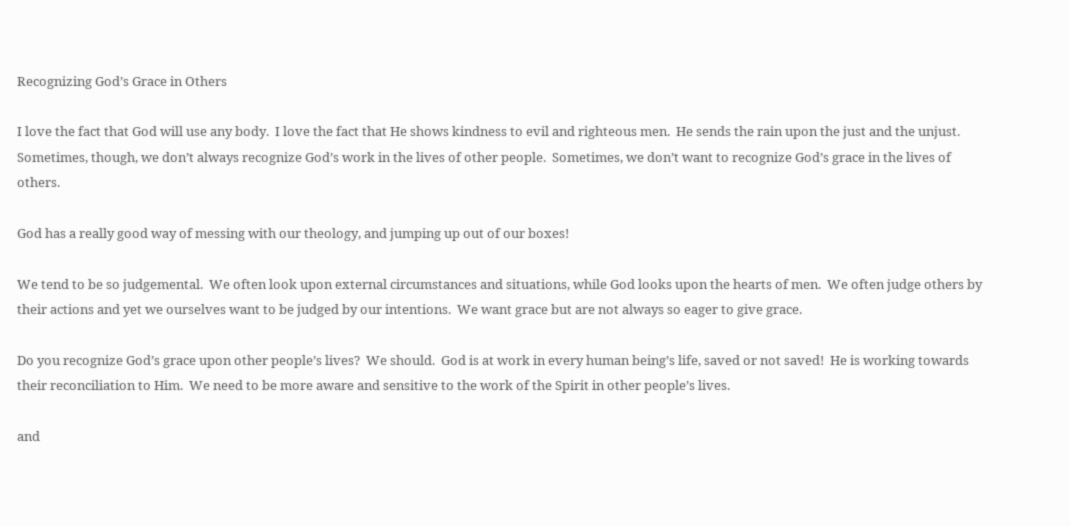Recognizing God’s Grace in Others

I love the fact that God will use any body.  I love the fact that He shows kindness to evil and righteous men.  He sends the rain upon the just and the unjust. Sometimes, though, we don’t always recognize God’s work in the lives of other people.  Sometimes, we don’t want to recognize God’s grace in the lives of others.

God has a really good way of messing with our theology, and jumping up out of our boxes!

We tend to be so judgemental.  We often look upon external circumstances and situations, while God looks upon the hearts of men.  We often judge others by their actions and yet we ourselves want to be judged by our intentions.  We want grace but are not always so eager to give grace.

Do you recognize God’s grace upon other people’s lives?  We should.  God is at work in every human being’s life, saved or not saved!  He is working towards their reconciliation to Him.  We need to be more aware and sensitive to the work of the Spirit in other people’s lives.

and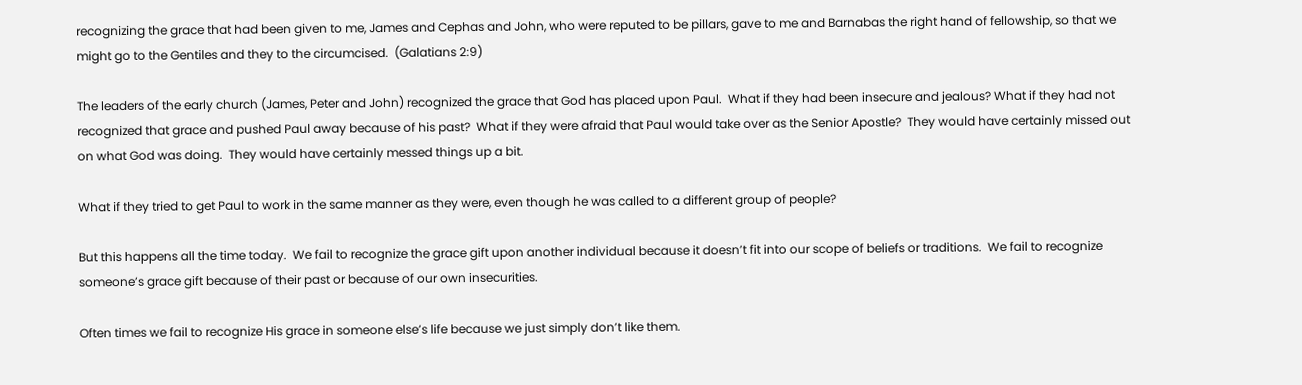recognizing the grace that had been given to me, James and Cephas and John, who were reputed to be pillars, gave to me and Barnabas the right hand of fellowship, so that we might go to the Gentiles and they to the circumcised.  (Galatians 2:9)

The leaders of the early church (James, Peter and John) recognized the grace that God has placed upon Paul.  What if they had been insecure and jealous? What if they had not recognized that grace and pushed Paul away because of his past?  What if they were afraid that Paul would take over as the Senior Apostle?  They would have certainly missed out on what God was doing.  They would have certainly messed things up a bit.

What if they tried to get Paul to work in the same manner as they were, even though he was called to a different group of people?

But this happens all the time today.  We fail to recognize the grace gift upon another individual because it doesn’t fit into our scope of beliefs or traditions.  We fail to recognize someone’s grace gift because of their past or because of our own insecurities.

Often times we fail to recognize His grace in someone else’s life because we just simply don’t like them.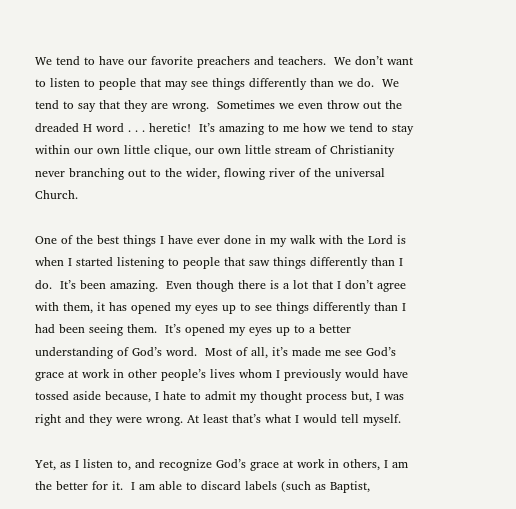We tend to have our favorite preachers and teachers.  We don’t want to listen to people that may see things differently than we do.  We tend to say that they are wrong.  Sometimes we even throw out the dreaded H word . . . heretic!  It’s amazing to me how we tend to stay within our own little clique, our own little stream of Christianity never branching out to the wider, flowing river of the universal Church.

One of the best things I have ever done in my walk with the Lord is when I started listening to people that saw things differently than I do.  It’s been amazing.  Even though there is a lot that I don’t agree with them, it has opened my eyes up to see things differently than I had been seeing them.  It’s opened my eyes up to a better understanding of God’s word.  Most of all, it’s made me see God’s grace at work in other people’s lives whom I previously would have tossed aside because, I hate to admit my thought process but, I was right and they were wrong. At least that’s what I would tell myself.

Yet, as I listen to, and recognize God’s grace at work in others, I am the better for it.  I am able to discard labels (such as Baptist,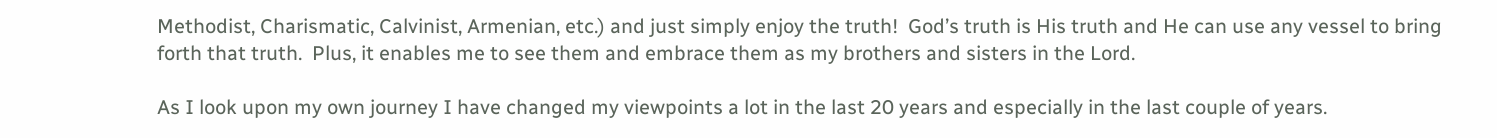Methodist, Charismatic, Calvinist, Armenian, etc.) and just simply enjoy the truth!  God’s truth is His truth and He can use any vessel to bring forth that truth.  Plus, it enables me to see them and embrace them as my brothers and sisters in the Lord.

As I look upon my own journey I have changed my viewpoints a lot in the last 20 years and especially in the last couple of years.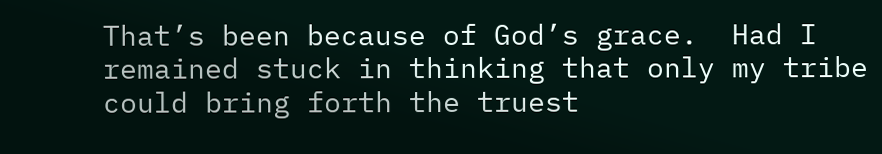That’s been because of God’s grace.  Had I remained stuck in thinking that only my tribe could bring forth the truest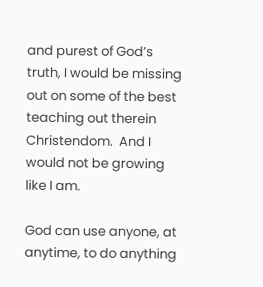and purest of God’s truth, I would be missing out on some of the best teaching out therein Christendom.  And I would not be growing like I am.

God can use anyone, at anytime, to do anything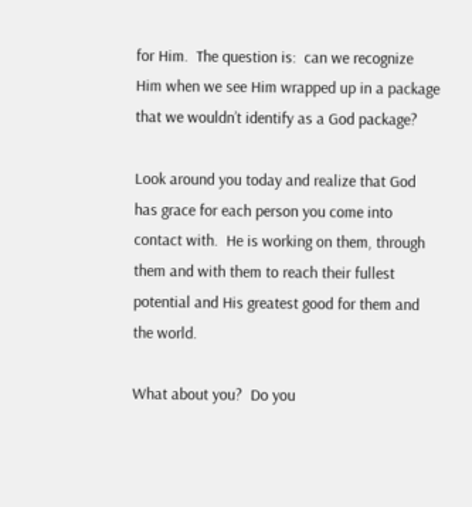for Him.  The question is:  can we recognize Him when we see Him wrapped up in a package that we wouldn’t identify as a God package?

Look around you today and realize that God has grace for each person you come into contact with.  He is working on them, through them and with them to reach their fullest potential and His greatest good for them and the world.

What about you?  Do you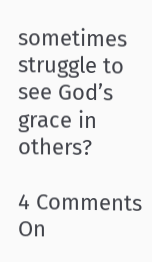sometimes struggle to see God’s grace in others?

4 Comments On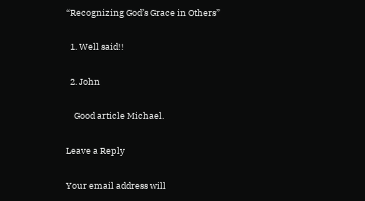“Recognizing God’s Grace in Others”

  1. Well said!!

  2. John

    Good article Michael.

Leave a Reply

Your email address will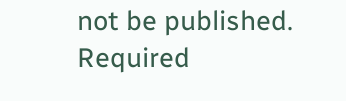not be published. Required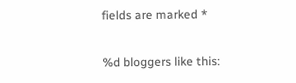fields are marked *

%d bloggers like this: